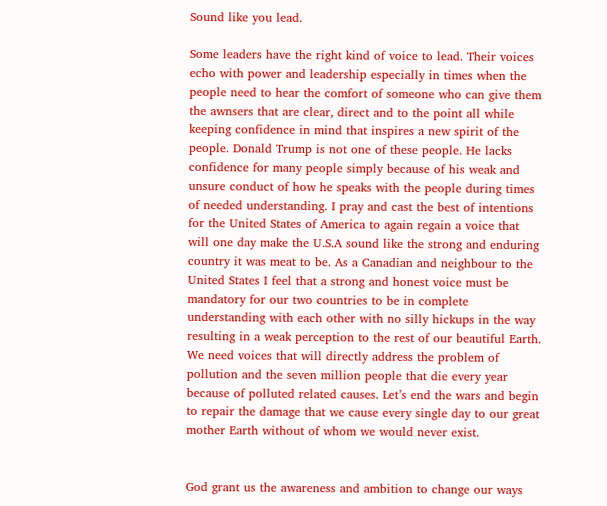Sound like you lead.

Some leaders have the right kind of voice to lead. Their voices echo with power and leadership especially in times when the people need to hear the comfort of someone who can give them the awnsers that are clear, direct and to the point all while keeping confidence in mind that inspires a new spirit of the people. Donald Trump is not one of these people. He lacks confidence for many people simply because of his weak and unsure conduct of how he speaks with the people during times of needed understanding. I pray and cast the best of intentions for the United States of America to again regain a voice that will one day make the U.S.A sound like the strong and enduring country it was meat to be. As a Canadian and neighbour to the United States I feel that a strong and honest voice must be mandatory for our two countries to be in complete understanding with each other with no silly hickups in the way resulting in a weak perception to the rest of our beautiful Earth. We need voices that will directly address the problem of pollution and the seven million people that die every year because of polluted related causes. Let’s end the wars and begin to repair the damage that we cause every single day to our great mother Earth without of whom we would never exist.


God grant us the awareness and ambition to change our ways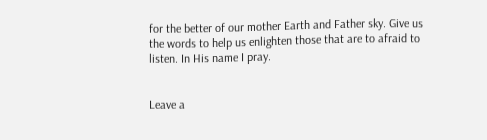for the better of our mother Earth and Father sky. Give us the words to help us enlighten those that are to afraid to listen. In His name I pray.


Leave a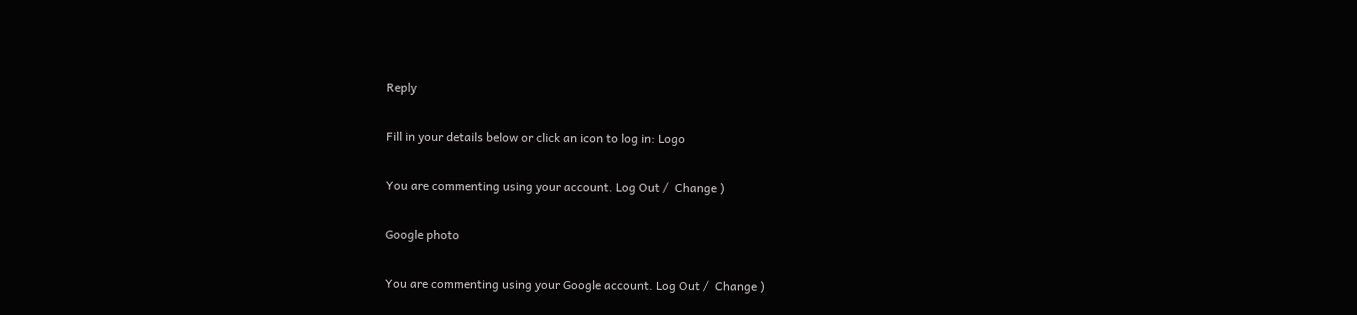Reply

Fill in your details below or click an icon to log in: Logo

You are commenting using your account. Log Out /  Change )

Google photo

You are commenting using your Google account. Log Out /  Change )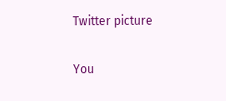Twitter picture

You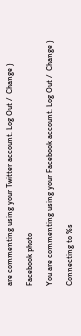are commenting using your Twitter account. Log Out /  Change )

Facebook photo

You are commenting using your Facebook account. Log Out /  Change )

Connecting to %s